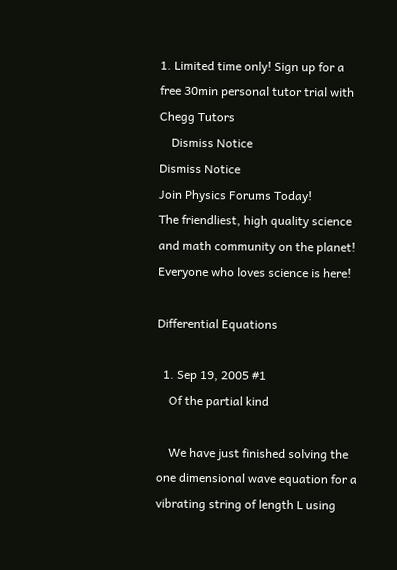1. Limited time only! Sign up for a free 30min personal tutor trial with Chegg Tutors
    Dismiss Notice
Dismiss Notice
Join Physics Forums Today!
The friendliest, high quality science and math community on the planet! Everyone who loves science is here!

Differential Equations

  1. Sep 19, 2005 #1
    Of the partial kind

    We have just finished solving the one dimensional wave equation for a vibrating string of length L using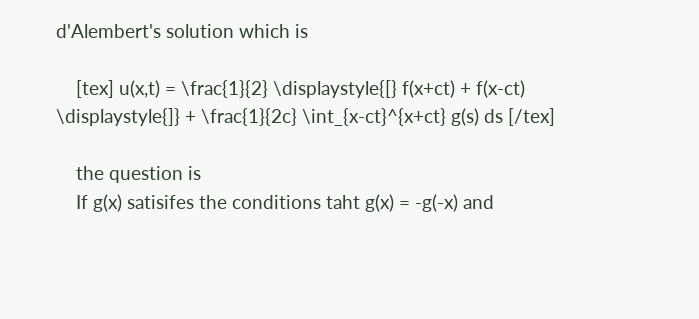d'Alembert's solution which is

    [tex] u(x,t) = \frac{1}{2} \displaystyle{[} f(x+ct) + f(x-ct) \displaystyle{]} + \frac{1}{2c} \int_{x-ct}^{x+ct} g(s) ds [/tex]

    the question is
    If g(x) satisifes the conditions taht g(x) = -g(-x) and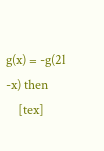g(x) = -g(2l -x) then
    [tex]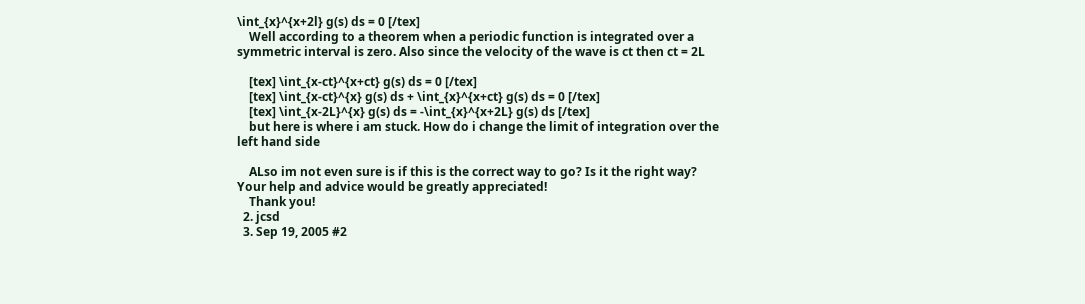\int_{x}^{x+2l} g(s) ds = 0 [/tex]
    Well according to a theorem when a periodic function is integrated over a symmetric interval is zero. Also since the velocity of the wave is ct then ct = 2L

    [tex] \int_{x-ct}^{x+ct} g(s) ds = 0 [/tex]
    [tex] \int_{x-ct}^{x} g(s) ds + \int_{x}^{x+ct} g(s) ds = 0 [/tex]
    [tex] \int_{x-2L}^{x} g(s) ds = -\int_{x}^{x+2L} g(s) ds [/tex]
    but here is where i am stuck. How do i change the limit of integration over the left hand side

    ALso im not even sure is if this is the correct way to go? Is it the right way? Your help and advice would be greatly appreciated!
    Thank you!
  2. jcsd
  3. Sep 19, 2005 #2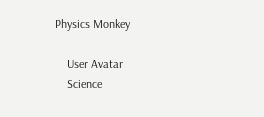Physics Monkey

    User Avatar
    Science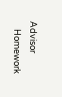Advisor
    Homework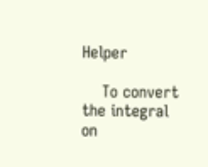Helper

    To convert the integral on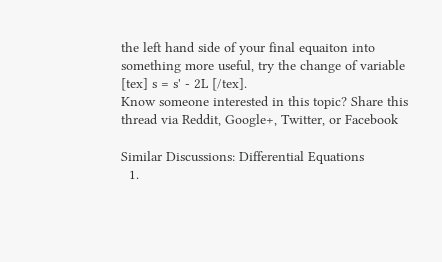the left hand side of your final equaiton into something more useful, try the change of variable [tex] s = s' - 2L [/tex].
Know someone interested in this topic? Share this thread via Reddit, Google+, Twitter, or Facebook

Similar Discussions: Differential Equations
  1.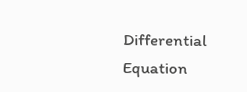Differential Equation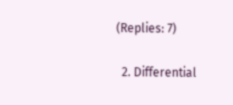(Replies: 7)

  2. Differential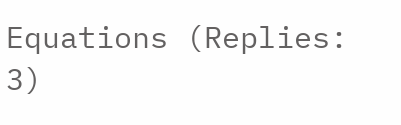Equations (Replies: 3)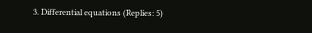3. Differential equations (Replies: 5)